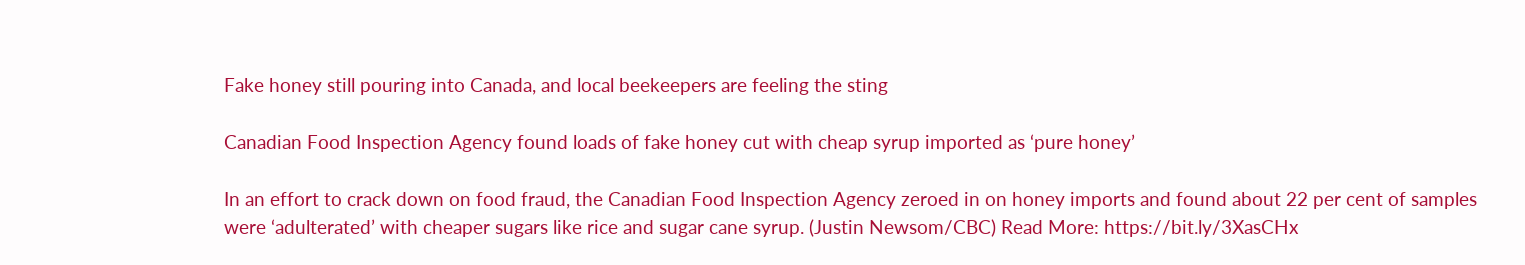Fake honey still pouring into Canada, and local beekeepers are feeling the sting

Canadian Food Inspection Agency found loads of fake honey cut with cheap syrup imported as ‘pure honey’

In an effort to crack down on food fraud, the Canadian Food Inspection Agency zeroed in on honey imports and found about 22 per cent of samples were ‘adulterated’ with cheaper sugars like rice and sugar cane syrup. (Justin Newsom/CBC) Read More: https://bit.ly/3XasCHx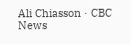Ali Chiasson · CBC News